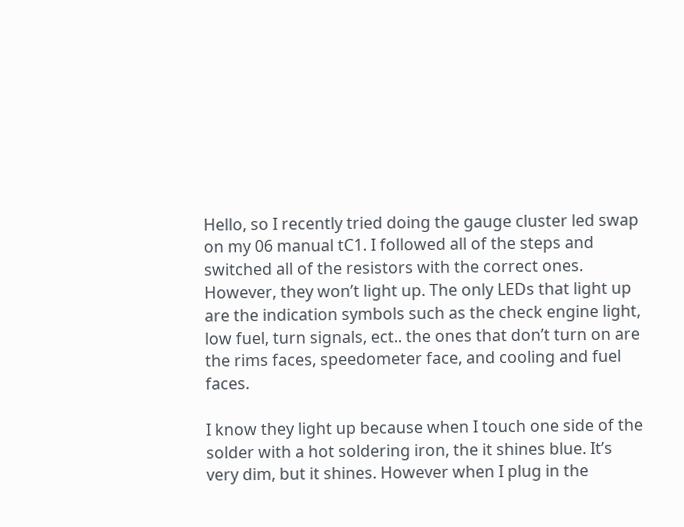Hello, so I recently tried doing the gauge cluster led swap on my 06 manual tC1. I followed all of the steps and switched all of the resistors with the correct ones. However, they won’t light up. The only LEDs that light up are the indication symbols such as the check engine light, low fuel, turn signals, ect.. the ones that don’t turn on are the rims faces, speedometer face, and cooling and fuel faces.

I know they light up because when I touch one side of the solder with a hot soldering iron, the it shines blue. It’s very dim, but it shines. However when I plug in the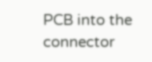PCB into the connector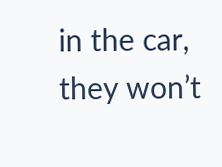in the car, they won’t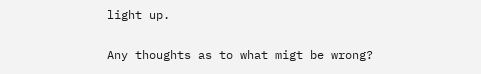light up.

Any thoughts as to what migt be wrong?